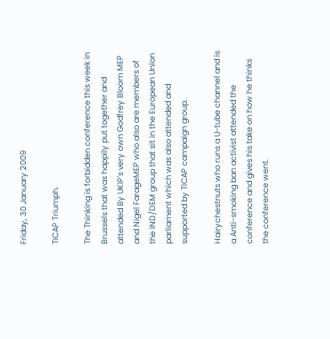Friday, 30 January 2009

TICAP Triumph.

The Thinking is forbidden conference this week in Brussels that was happily put together and attended By UKIP's very own Godfrey Bloom MEP and Nigel FarageMEP who also are members of the IND/DEM group that sit in the European Union parliament which was also attended and supported by TICAP campaign group.

Hairychestnuts who runs a U-tube channel and is a Anti-smoking ban activist attended the conference and gives his take on how he thinks the conference went.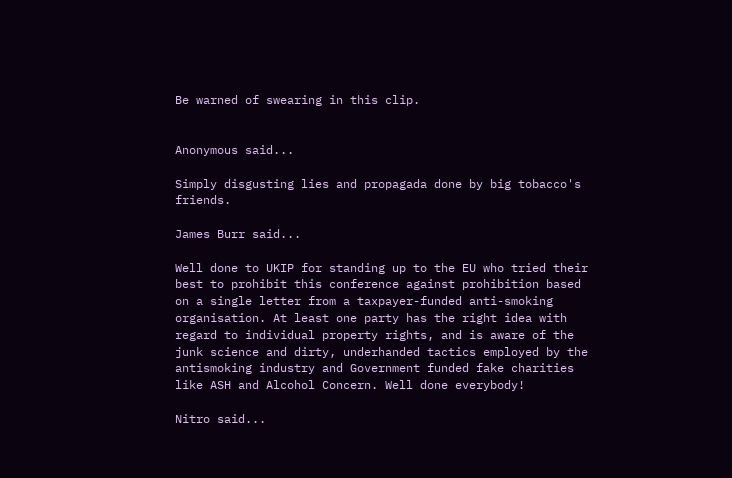Be warned of swearing in this clip.


Anonymous said...

Simply disgusting lies and propagada done by big tobacco's friends.

James Burr said...

Well done to UKIP for standing up to the EU who tried their best to prohibit this conference against prohibition based on a single letter from a taxpayer-funded anti-smoking organisation. At least one party has the right idea with regard to individual property rights, and is aware of the junk science and dirty, underhanded tactics employed by the antismoking industry and Government funded fake charities like ASH and Alcohol Concern. Well done everybody!

Nitro said...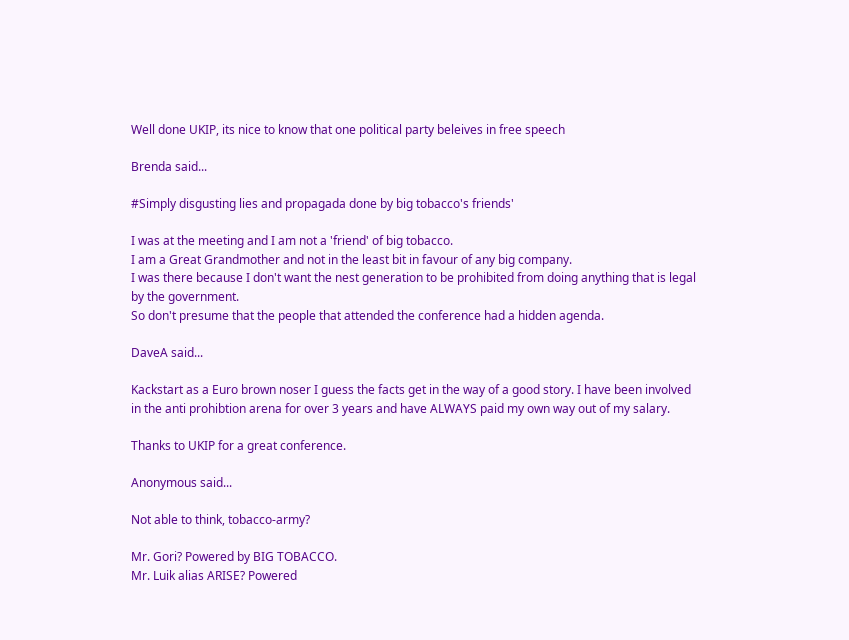Well done UKIP, its nice to know that one political party beleives in free speech

Brenda said...

#Simply disgusting lies and propagada done by big tobacco's friends'

I was at the meeting and I am not a 'friend' of big tobacco.
I am a Great Grandmother and not in the least bit in favour of any big company.
I was there because I don't want the nest generation to be prohibited from doing anything that is legal by the government.
So don't presume that the people that attended the conference had a hidden agenda.

DaveA said...

Kackstart as a Euro brown noser I guess the facts get in the way of a good story. I have been involved in the anti prohibtion arena for over 3 years and have ALWAYS paid my own way out of my salary.

Thanks to UKIP for a great conference.

Anonymous said...

Not able to think, tobacco-army?

Mr. Gori? Powered by BIG TOBACCO.
Mr. Luik alias ARISE? Powered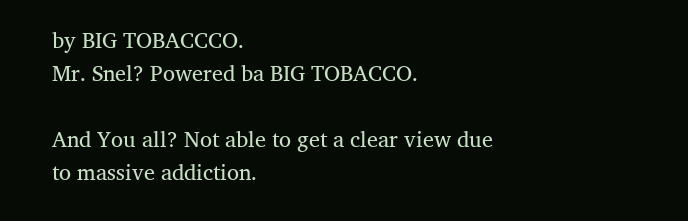by BIG TOBACCCO.
Mr. Snel? Powered ba BIG TOBACCO.

And You all? Not able to get a clear view due to massive addiction.